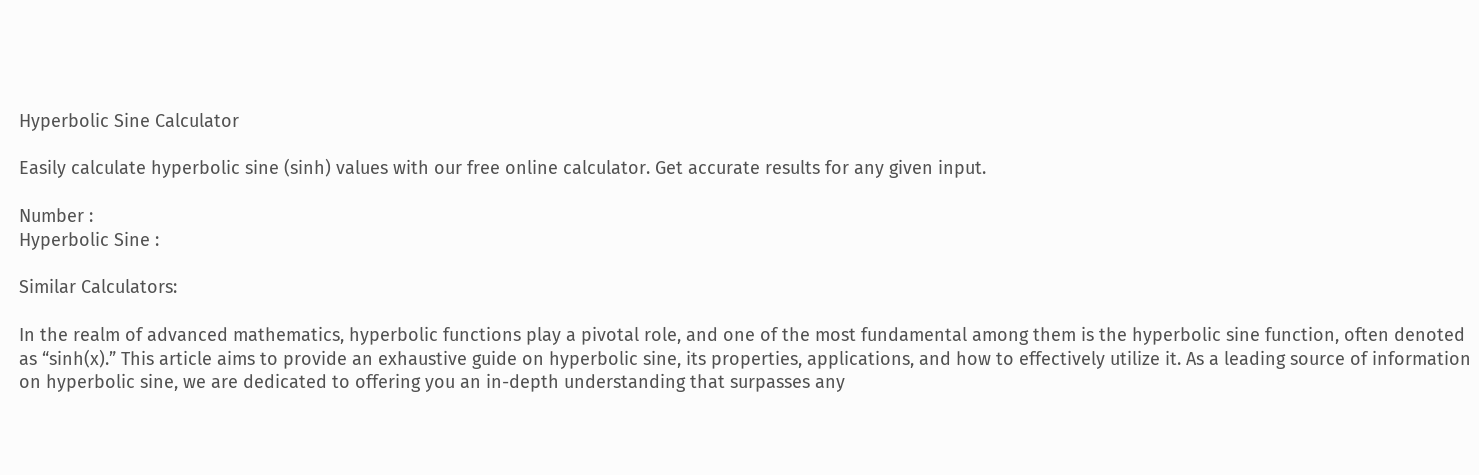Hyperbolic Sine Calculator

Easily calculate hyperbolic sine (sinh) values with our free online calculator. Get accurate results for any given input.

Number :
Hyperbolic Sine :

Similar Calculators:

In the realm of advanced mathematics, hyperbolic functions play a pivotal role, and one of the most fundamental among them is the hyperbolic sine function, often denoted as “sinh(x).” This article aims to provide an exhaustive guide on hyperbolic sine, its properties, applications, and how to effectively utilize it. As a leading source of information on hyperbolic sine, we are dedicated to offering you an in-depth understanding that surpasses any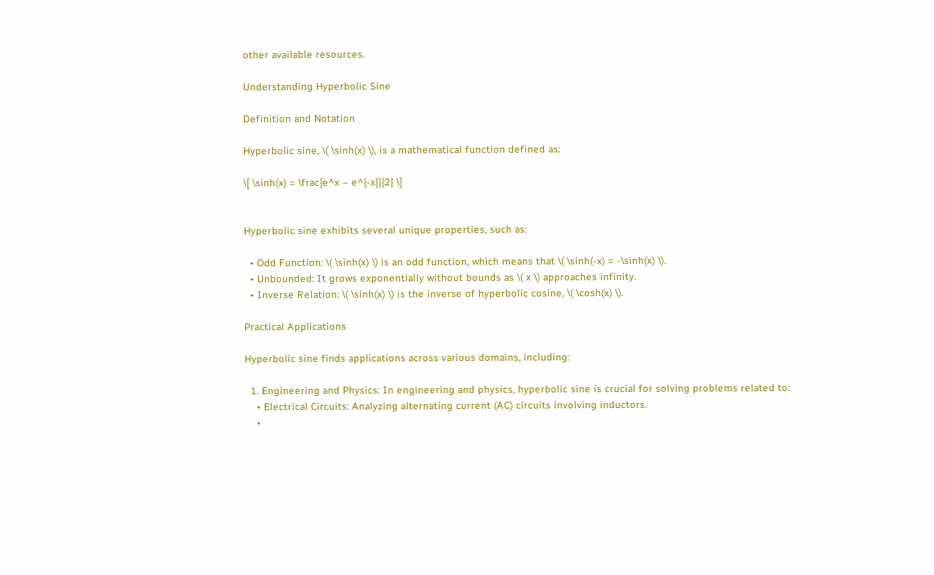other available resources.

Understanding Hyperbolic Sine

Definition and Notation

Hyperbolic sine, \( \sinh(x) \), is a mathematical function defined as:

\[ \sinh(x) = \frac{e^x – e^{-x}}{2} \]


Hyperbolic sine exhibits several unique properties, such as:

  • Odd Function: \( \sinh(x) \) is an odd function, which means that \( \sinh(-x) = -\sinh(x) \).
  • Unbounded: It grows exponentially without bounds as \( x \) approaches infinity.
  • Inverse Relation: \( \sinh(x) \) is the inverse of hyperbolic cosine, \( \cosh(x) \).

Practical Applications

Hyperbolic sine finds applications across various domains, including:

  1. Engineering and Physics: In engineering and physics, hyperbolic sine is crucial for solving problems related to:
    • Electrical Circuits: Analyzing alternating current (AC) circuits involving inductors.
    •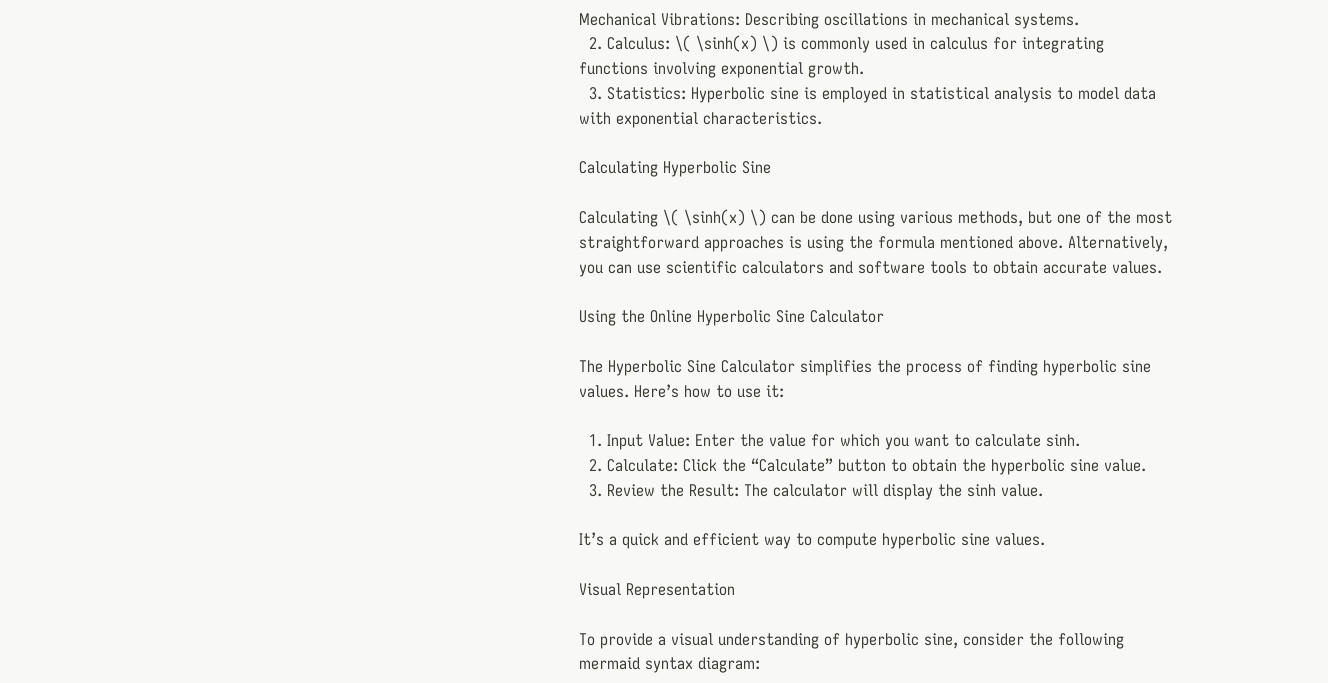Mechanical Vibrations: Describing oscillations in mechanical systems.
  2. Calculus: \( \sinh(x) \) is commonly used in calculus for integrating functions involving exponential growth.
  3. Statistics: Hyperbolic sine is employed in statistical analysis to model data with exponential characteristics.

Calculating Hyperbolic Sine

Calculating \( \sinh(x) \) can be done using various methods, but one of the most straightforward approaches is using the formula mentioned above. Alternatively, you can use scientific calculators and software tools to obtain accurate values.

Using the Online Hyperbolic Sine Calculator

The Hyperbolic Sine Calculator simplifies the process of finding hyperbolic sine values. Here’s how to use it:

  1. Input Value: Enter the value for which you want to calculate sinh.
  2. Calculate: Click the “Calculate” button to obtain the hyperbolic sine value.
  3. Review the Result: The calculator will display the sinh value.

It’s a quick and efficient way to compute hyperbolic sine values.

Visual Representation

To provide a visual understanding of hyperbolic sine, consider the following mermaid syntax diagram: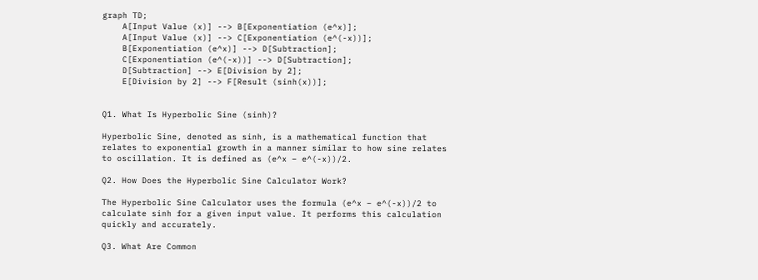graph TD;
    A[Input Value (x)] --> B[Exponentiation (e^x)];
    A[Input Value (x)] --> C[Exponentiation (e^(-x))];
    B[Exponentiation (e^x)] --> D[Subtraction];
    C[Exponentiation (e^(-x))] --> D[Subtraction];
    D[Subtraction] --> E[Division by 2];
    E[Division by 2] --> F[Result (sinh(x))];


Q1. What Is Hyperbolic Sine (sinh)?

Hyperbolic Sine, denoted as sinh, is a mathematical function that relates to exponential growth in a manner similar to how sine relates to oscillation. It is defined as (e^x – e^(-x))/2.

Q2. How Does the Hyperbolic Sine Calculator Work?

The Hyperbolic Sine Calculator uses the formula (e^x – e^(-x))/2 to calculate sinh for a given input value. It performs this calculation quickly and accurately.

Q3. What Are Common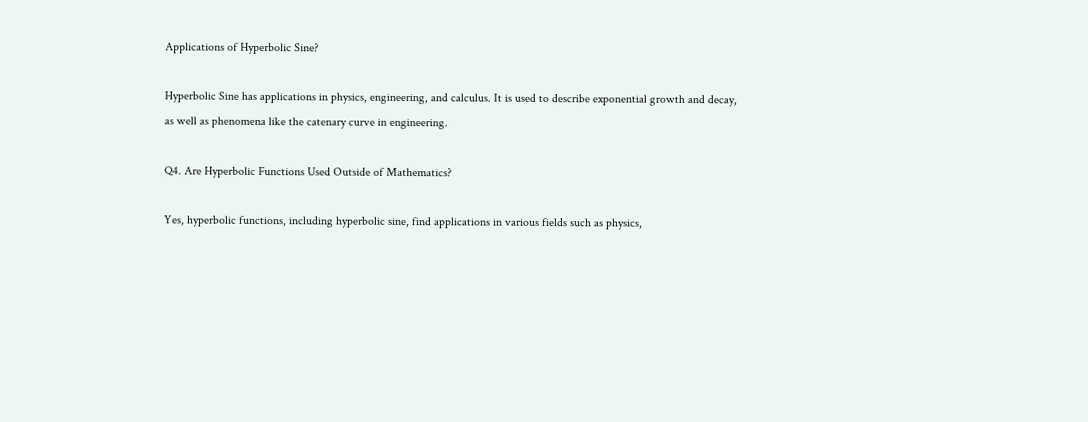Applications of Hyperbolic Sine?

Hyperbolic Sine has applications in physics, engineering, and calculus. It is used to describe exponential growth and decay, as well as phenomena like the catenary curve in engineering.

Q4. Are Hyperbolic Functions Used Outside of Mathematics?

Yes, hyperbolic functions, including hyperbolic sine, find applications in various fields such as physics,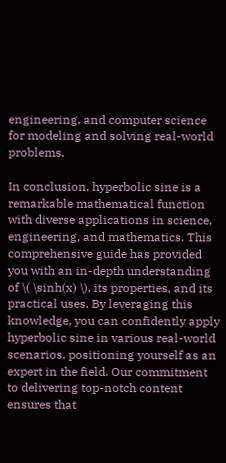engineering, and computer science for modeling and solving real-world problems.

In conclusion, hyperbolic sine is a remarkable mathematical function with diverse applications in science, engineering, and mathematics. This comprehensive guide has provided you with an in-depth understanding of \( \sinh(x) \), its properties, and its practical uses. By leveraging this knowledge, you can confidently apply hyperbolic sine in various real-world scenarios, positioning yourself as an expert in the field. Our commitment to delivering top-notch content ensures that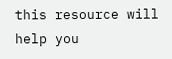this resource will help you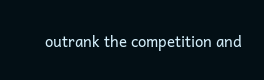outrank the competition and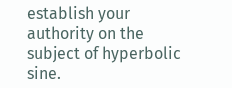establish your authority on the subject of hyperbolic sine.